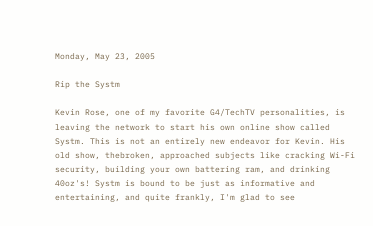Monday, May 23, 2005

Rip the Systm

Kevin Rose, one of my favorite G4/TechTV personalities, is leaving the network to start his own online show called Systm. This is not an entirely new endeavor for Kevin. His old show, thebroken, approached subjects like cracking Wi-Fi security, building your own battering ram, and drinking 40oz's! Systm is bound to be just as informative and entertaining, and quite frankly, I'm glad to see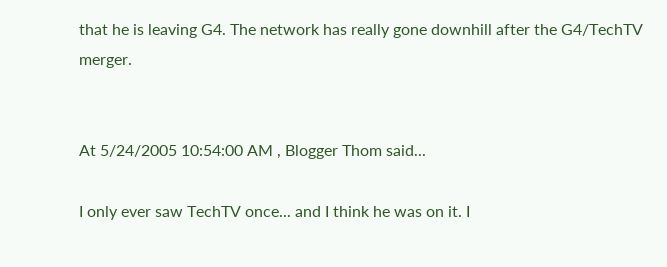that he is leaving G4. The network has really gone downhill after the G4/TechTV merger.


At 5/24/2005 10:54:00 AM , Blogger Thom said...

I only ever saw TechTV once... and I think he was on it. I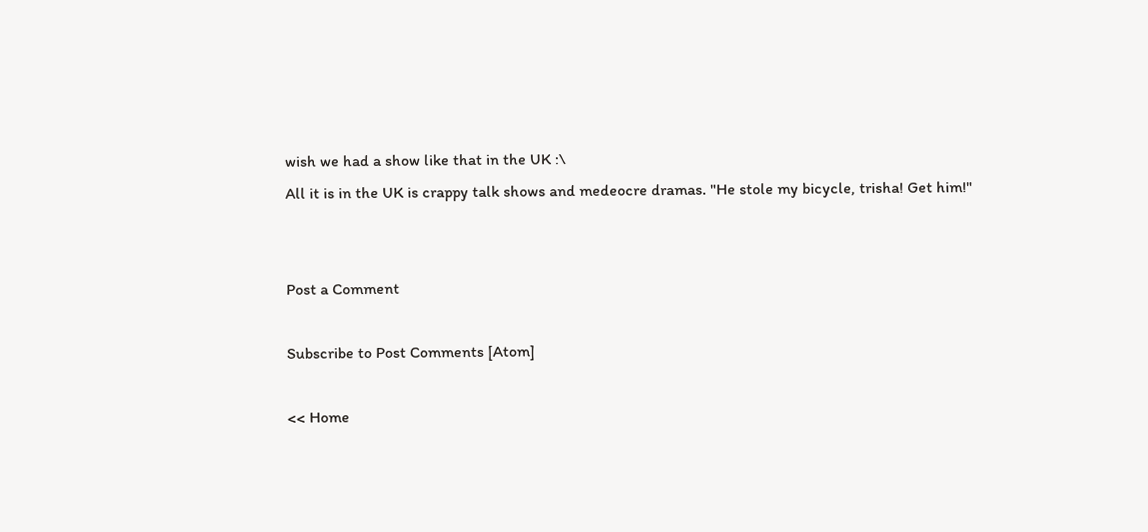wish we had a show like that in the UK :\
All it is in the UK is crappy talk shows and medeocre dramas. "He stole my bicycle, trisha! Get him!"


Post a Comment

Subscribe to Post Comments [Atom]

<< Home